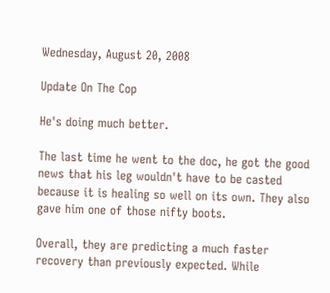Wednesday, August 20, 2008

Update On The Cop

He's doing much better.

The last time he went to the doc, he got the good news that his leg wouldn't have to be casted because it is healing so well on its own. They also gave him one of those nifty boots.

Overall, they are predicting a much faster recovery than previously expected. While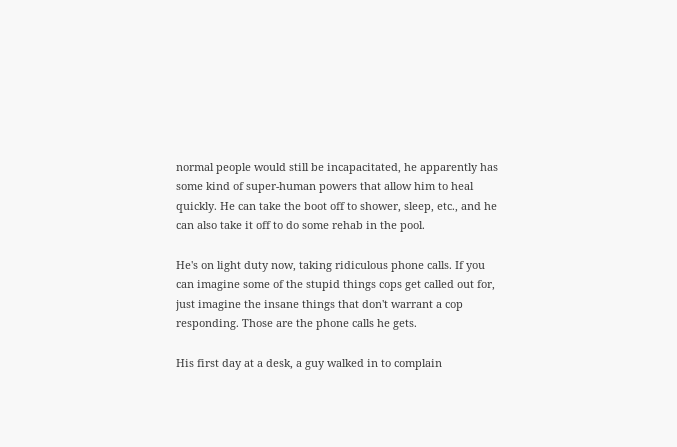normal people would still be incapacitated, he apparently has some kind of super-human powers that allow him to heal quickly. He can take the boot off to shower, sleep, etc., and he can also take it off to do some rehab in the pool.

He's on light duty now, taking ridiculous phone calls. If you can imagine some of the stupid things cops get called out for, just imagine the insane things that don't warrant a cop responding. Those are the phone calls he gets.

His first day at a desk, a guy walked in to complain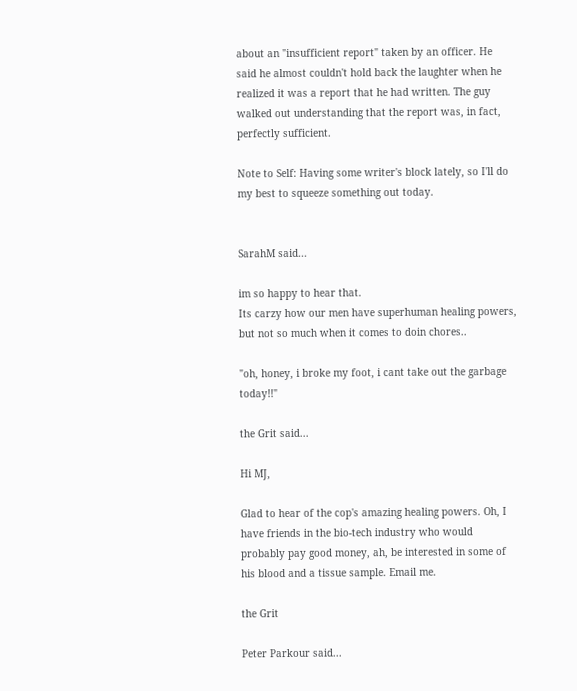about an "insufficient report" taken by an officer. He said he almost couldn't hold back the laughter when he realized it was a report that he had written. The guy walked out understanding that the report was, in fact, perfectly sufficient.

Note to Self: Having some writer's block lately, so I'll do my best to squeeze something out today.


SarahM said...

im so happy to hear that.
Its carzy how our men have superhuman healing powers, but not so much when it comes to doin chores..

"oh, honey, i broke my foot, i cant take out the garbage today!!"

the Grit said...

Hi MJ,

Glad to hear of the cop's amazing healing powers. Oh, I have friends in the bio-tech industry who would probably pay good money, ah, be interested in some of his blood and a tissue sample. Email me.

the Grit

Peter Parkour said...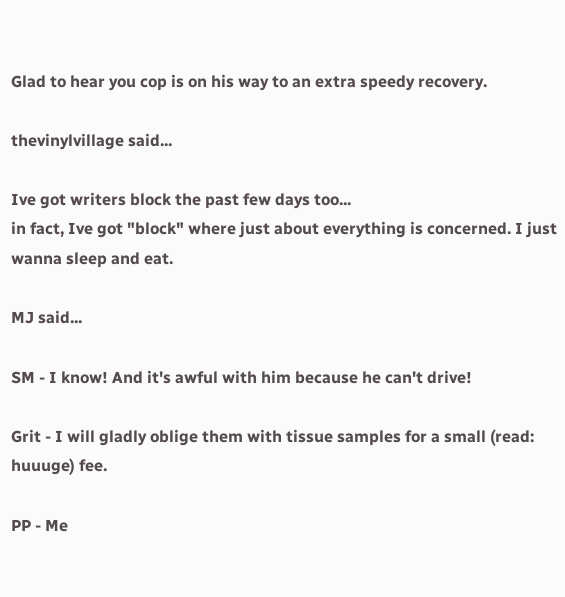Glad to hear you cop is on his way to an extra speedy recovery.

thevinylvillage said...

Ive got writers block the past few days too...
in fact, Ive got "block" where just about everything is concerned. I just wanna sleep and eat.

MJ said...

SM - I know! And it's awful with him because he can't drive!

Grit - I will gladly oblige them with tissue samples for a small (read: huuuge) fee.

PP - Me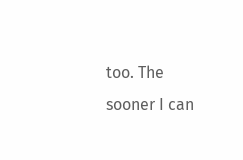too. The sooner I can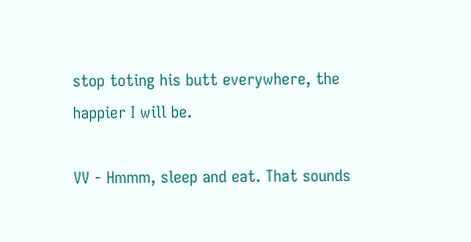stop toting his butt everywhere, the happier I will be.

VV - Hmmm, sleep and eat. That sounds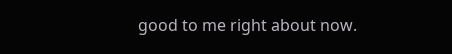good to me right about now.